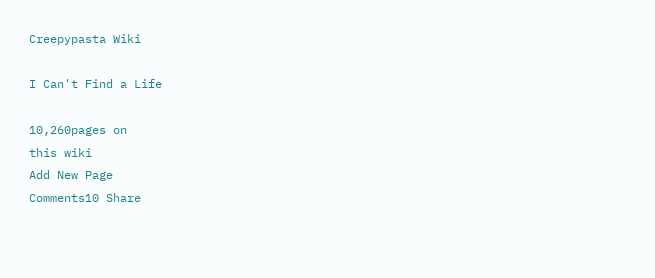Creepypasta Wiki

I Can't Find a Life

10,260pages on
this wiki
Add New Page
Comments10 Share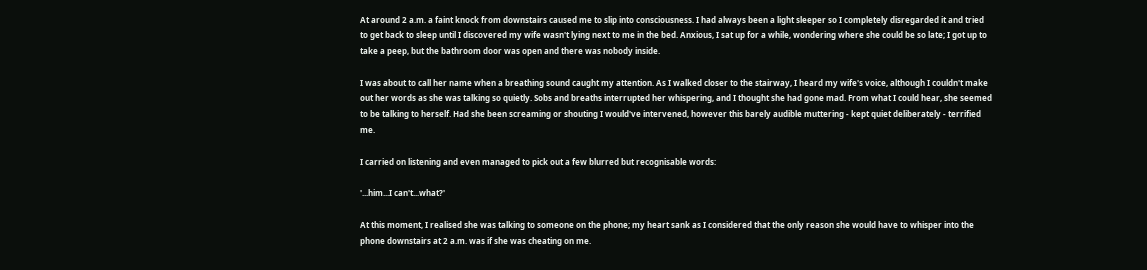At around 2 a.m. a faint knock from downstairs caused me to slip into consciousness. I had always been a light sleeper so I completely disregarded it and tried to get back to sleep until I discovered my wife wasn't lying next to me in the bed. Anxious, I sat up for a while, wondering where she could be so late; I got up to take a peep, but the bathroom door was open and there was nobody inside.

I was about to call her name when a breathing sound caught my attention. As I walked closer to the stairway, I heard my wife's voice, although I couldn't make out her words as she was talking so quietly. Sobs and breaths interrupted her whispering, and I thought she had gone mad. From what I could hear, she seemed to be talking to herself. Had she been screaming or shouting I would've intervened, however this barely audible muttering - kept quiet deliberately - terrified me.

I carried on listening and even managed to pick out a few blurred but recognisable words:

'...him...I can't...what?'

At this moment, I realised she was talking to someone on the phone; my heart sank as I considered that the only reason she would have to whisper into the phone downstairs at 2 a.m. was if she was cheating on me.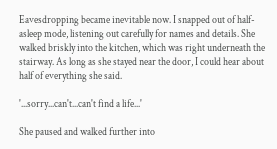Eavesdropping became inevitable now. I snapped out of half-asleep mode, listening out carefully for names and details. She walked briskly into the kitchen, which was right underneath the stairway. As long as she stayed near the door, I could hear about half of everything she said.

'...sorry...can't...can't find a life...'

She paused and walked further into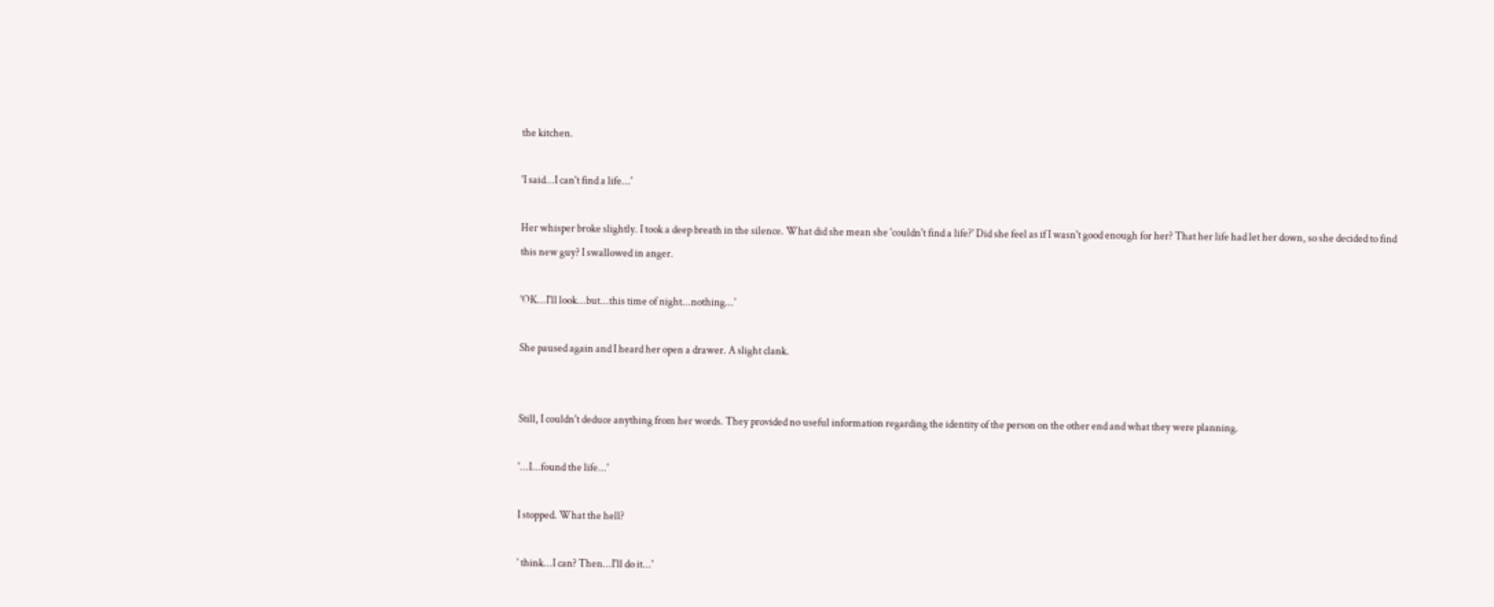the kitchen.

'I said...I can't find a life...'

Her whisper broke slightly. I took a deep breath in the silence. What did she mean she 'couldn't find a life?' Did she feel as if I wasn't good enough for her? That her life had let her down, so she decided to find this new guy? I swallowed in anger.

'OK...I'll look...but...this time of night...nothing...'

She paused again and I heard her open a drawer. A slight clank.


Still, I couldn't deduce anything from her words. They provided no useful information regarding the identity of the person on the other end and what they were planning.

'...I...found the life...'

I stopped. What the hell?

' think...I can? Then...I'll do it...'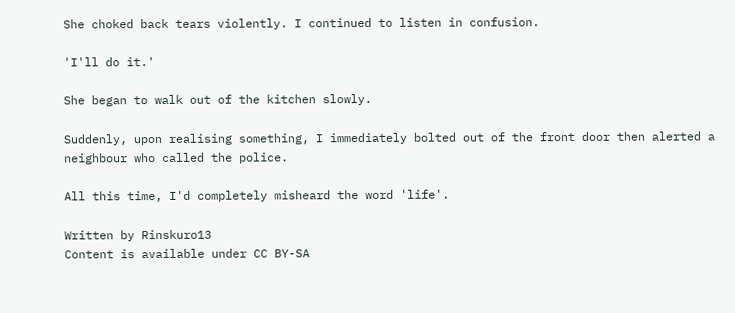She choked back tears violently. I continued to listen in confusion.

'I'll do it.'

She began to walk out of the kitchen slowly.

Suddenly, upon realising something, I immediately bolted out of the front door then alerted a neighbour who called the police.

All this time, I'd completely misheard the word 'life'.

Written by Rinskuro13
Content is available under CC BY-SA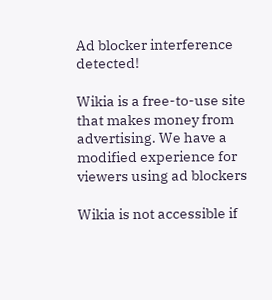Ad blocker interference detected!

Wikia is a free-to-use site that makes money from advertising. We have a modified experience for viewers using ad blockers

Wikia is not accessible if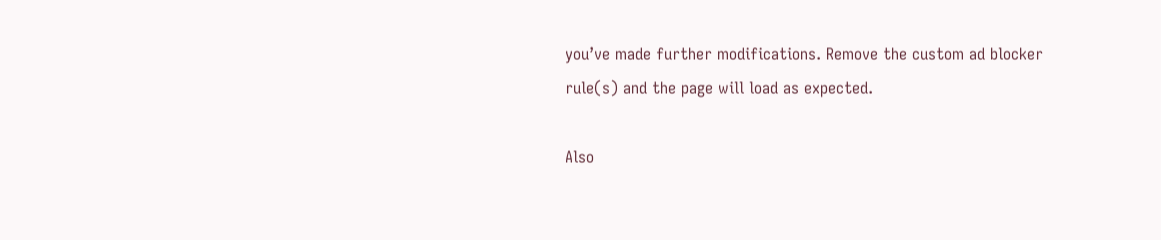you’ve made further modifications. Remove the custom ad blocker rule(s) and the page will load as expected.

Also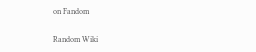on Fandom

Random Wiki